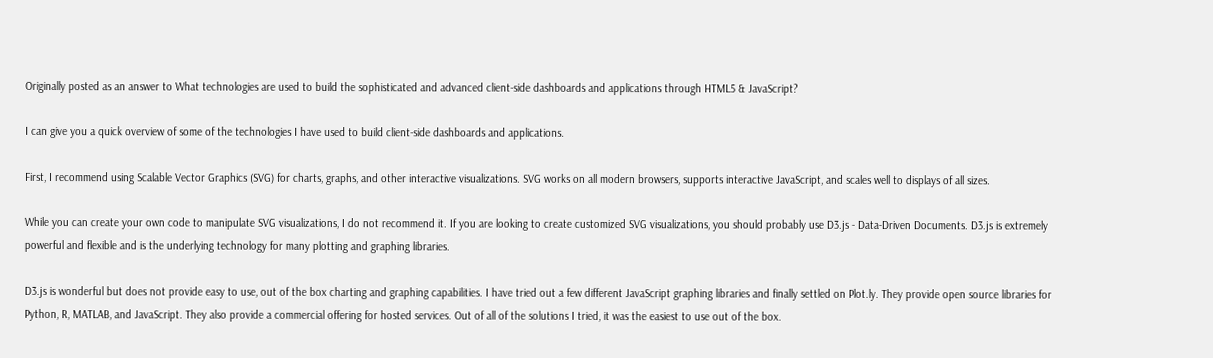Originally posted as an answer to What technologies are used to build the sophisticated and advanced client-side dashboards and applications through HTML5 & JavaScript?

I can give you a quick overview of some of the technologies I have used to build client-side dashboards and applications.

First, I recommend using Scalable Vector Graphics (SVG) for charts, graphs, and other interactive visualizations. SVG works on all modern browsers, supports interactive JavaScript, and scales well to displays of all sizes.

While you can create your own code to manipulate SVG visualizations, I do not recommend it. If you are looking to create customized SVG visualizations, you should probably use D3.js - Data-Driven Documents. D3.js is extremely powerful and flexible and is the underlying technology for many plotting and graphing libraries.

D3.js is wonderful but does not provide easy to use, out of the box charting and graphing capabilities. I have tried out a few different JavaScript graphing libraries and finally settled on Plot.ly. They provide open source libraries for Python, R, MATLAB, and JavaScript. They also provide a commercial offering for hosted services. Out of all of the solutions I tried, it was the easiest to use out of the box.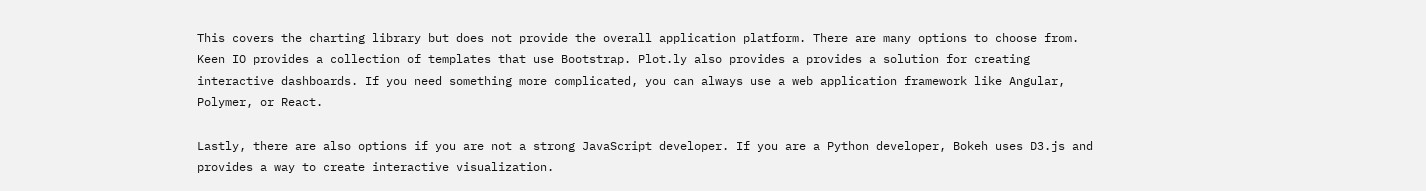This covers the charting library but does not provide the overall application platform. There are many options to choose from. Keen IO provides a collection of templates that use Bootstrap. Plot.ly also provides a provides a solution for creating interactive dashboards. If you need something more complicated, you can always use a web application framework like Angular, Polymer, or React.

Lastly, there are also options if you are not a strong JavaScript developer. If you are a Python developer, Bokeh uses D3.js and provides a way to create interactive visualization.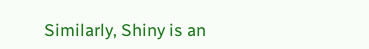Similarly, Shiny is an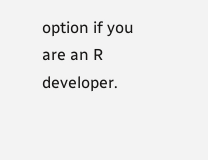option if you are an R developer.